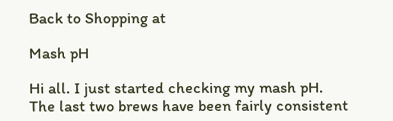Back to Shopping at

Mash pH

Hi all. I just started checking my mash pH. The last two brews have been fairly consistent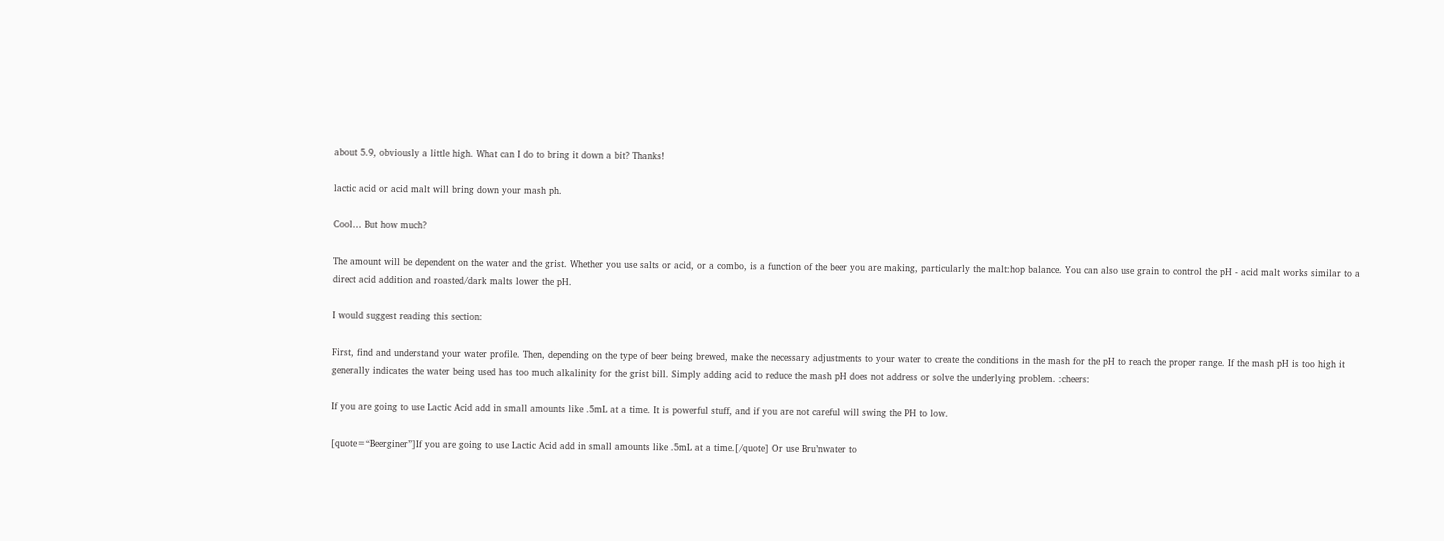about 5.9, obviously a little high. What can I do to bring it down a bit? Thanks!

lactic acid or acid malt will bring down your mash ph.

Cool… But how much?

The amount will be dependent on the water and the grist. Whether you use salts or acid, or a combo, is a function of the beer you are making, particularly the malt:hop balance. You can also use grain to control the pH - acid malt works similar to a direct acid addition and roasted/dark malts lower the pH.

I would suggest reading this section:

First, find and understand your water profile. Then, depending on the type of beer being brewed, make the necessary adjustments to your water to create the conditions in the mash for the pH to reach the proper range. If the mash pH is too high it generally indicates the water being used has too much alkalinity for the grist bill. Simply adding acid to reduce the mash pH does not address or solve the underlying problem. :cheers:

If you are going to use Lactic Acid add in small amounts like .5mL at a time. It is powerful stuff, and if you are not careful will swing the PH to low.

[quote=“Beerginer”]If you are going to use Lactic Acid add in small amounts like .5mL at a time.[/quote] Or use Bru’nwater to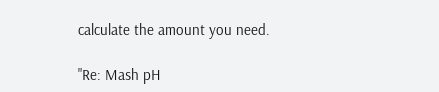calculate the amount you need.

"Re: Mash pH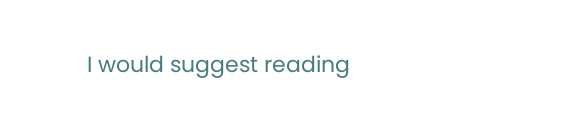I would suggest reading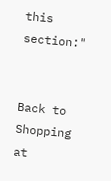this section:"


Back to Shopping at